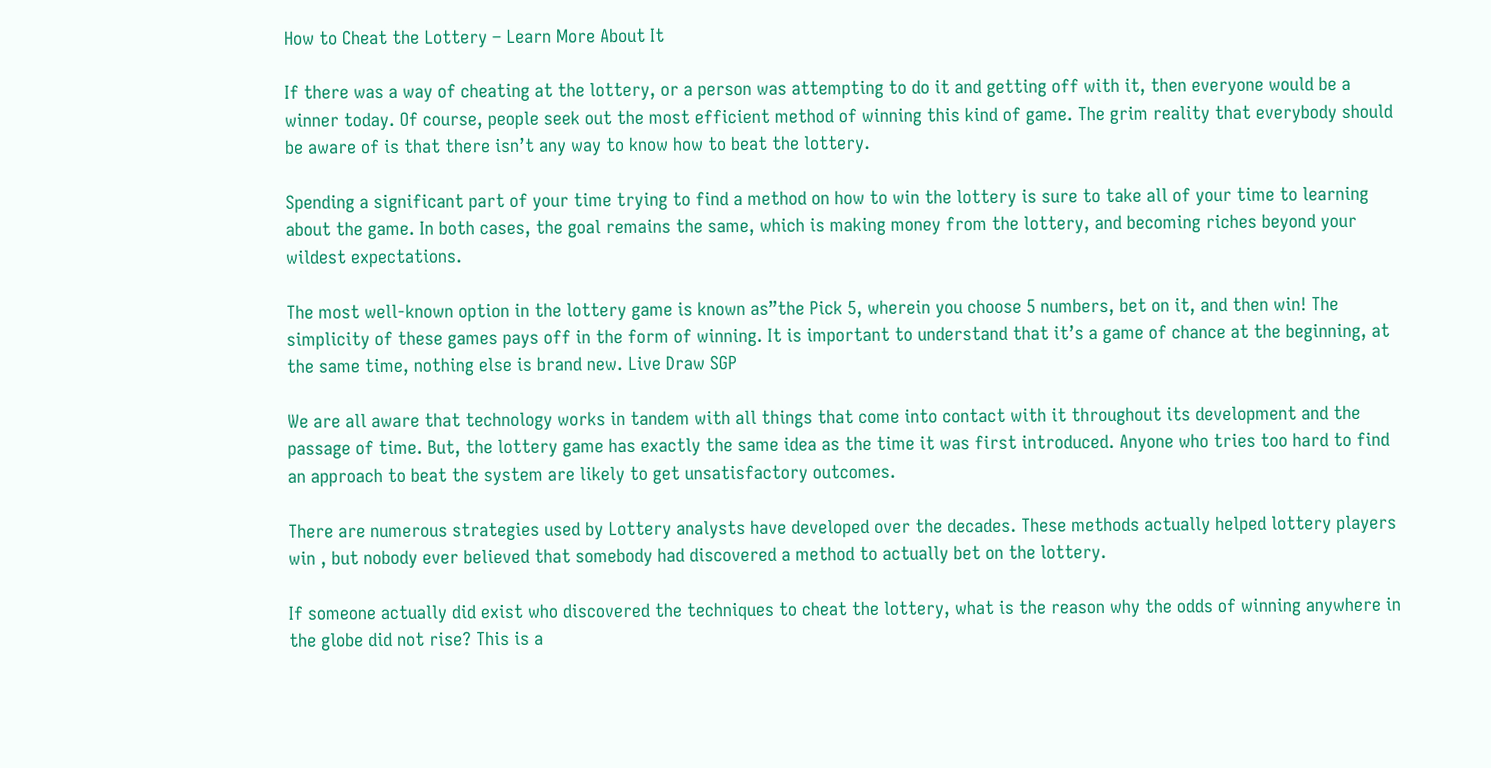How to Cheat the Lottery – Learn More About It

If there was a way of cheating at the lottery, or a person was attempting to do it and getting off with it, then everyone would be a winner today. Of course, people seek out the most efficient method of winning this kind of game. The grim reality that everybody should be aware of is that there isn’t any way to know how to beat the lottery.

Spending a significant part of your time trying to find a method on how to win the lottery is sure to take all of your time to learning about the game. In both cases, the goal remains the same, which is making money from the lottery, and becoming riches beyond your wildest expectations.

The most well-known option in the lottery game is known as”the Pick 5, wherein you choose 5 numbers, bet on it, and then win! The simplicity of these games pays off in the form of winning. It is important to understand that it’s a game of chance at the beginning, at the same time, nothing else is brand new. Live Draw SGP

We are all aware that technology works in tandem with all things that come into contact with it throughout its development and the passage of time. But, the lottery game has exactly the same idea as the time it was first introduced. Anyone who tries too hard to find an approach to beat the system are likely to get unsatisfactory outcomes.

There are numerous strategies used by Lottery analysts have developed over the decades. These methods actually helped lottery players win , but nobody ever believed that somebody had discovered a method to actually bet on the lottery.

If someone actually did exist who discovered the techniques to cheat the lottery, what is the reason why the odds of winning anywhere in the globe did not rise? This is a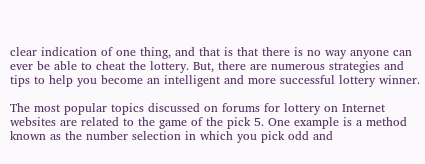clear indication of one thing, and that is that there is no way anyone can ever be able to cheat the lottery. But, there are numerous strategies and tips to help you become an intelligent and more successful lottery winner.

The most popular topics discussed on forums for lottery on Internet websites are related to the game of the pick 5. One example is a method known as the number selection in which you pick odd and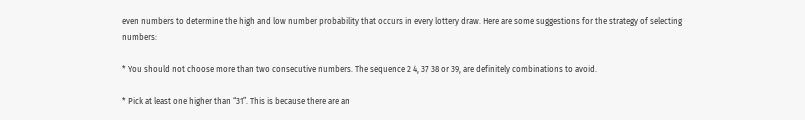even numbers to determine the high and low number probability that occurs in every lottery draw. Here are some suggestions for the strategy of selecting numbers:

* You should not choose more than two consecutive numbers. The sequence 2 4, 37 38 or 39, are definitely combinations to avoid.

* Pick at least one higher than “31”. This is because there are an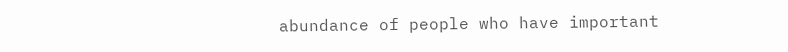abundance of people who have important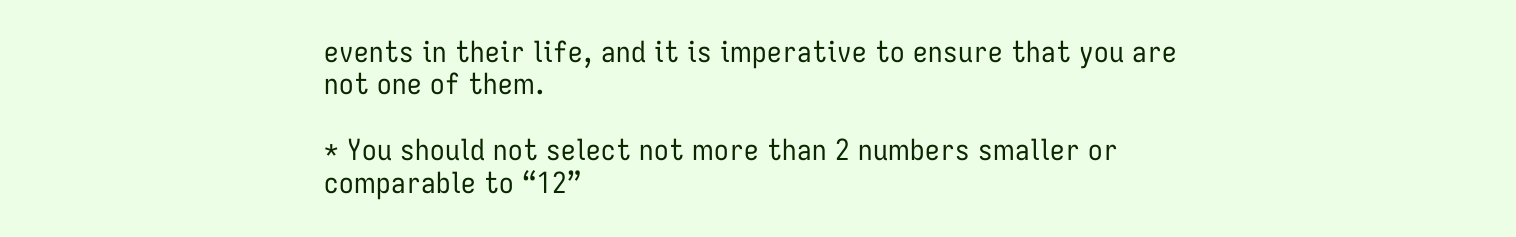events in their life, and it is imperative to ensure that you are not one of them.

* You should not select not more than 2 numbers smaller or comparable to “12”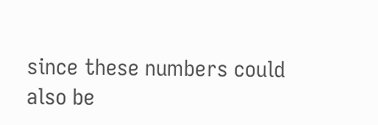since these numbers could also be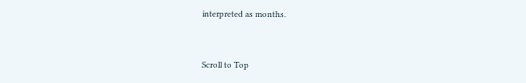interpreted as months.


Scroll to Top